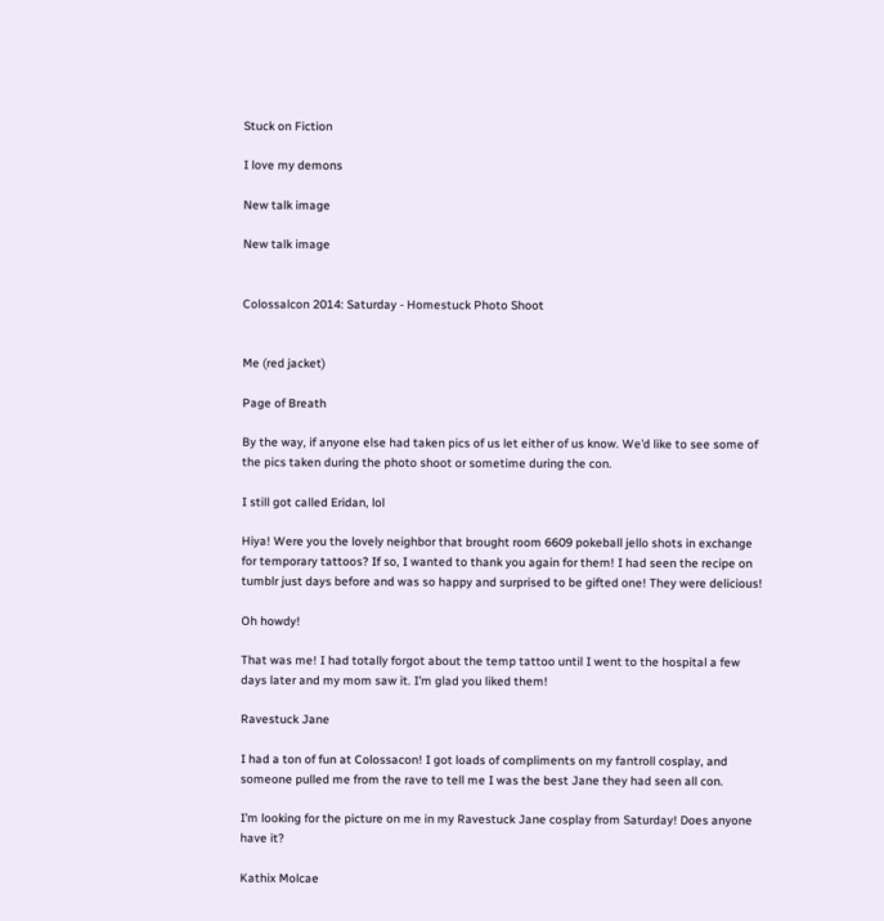Stuck on Fiction

I love my demons

New talk image

New talk image


Colossalcon 2014: Saturday - Homestuck Photo Shoot


Me (red jacket)

Page of Breath

By the way, if anyone else had taken pics of us let either of us know. We’d like to see some of the pics taken during the photo shoot or sometime during the con.

I still got called Eridan, lol

Hiya! Were you the lovely neighbor that brought room 6609 pokeball jello shots in exchange for temporary tattoos? If so, I wanted to thank you again for them! I had seen the recipe on tumblr just days before and was so happy and surprised to be gifted one! They were delicious!

Oh howdy!

That was me! I had totally forgot about the temp tattoo until I went to the hospital a few days later and my mom saw it. I’m glad you liked them!

Ravestuck Jane

I had a ton of fun at Colossacon! I got loads of compliments on my fantroll cosplay, and someone pulled me from the rave to tell me I was the best Jane they had seen all con.

I’m looking for the picture on me in my Ravestuck Jane cosplay from Saturday! Does anyone have it?

Kathix Molcae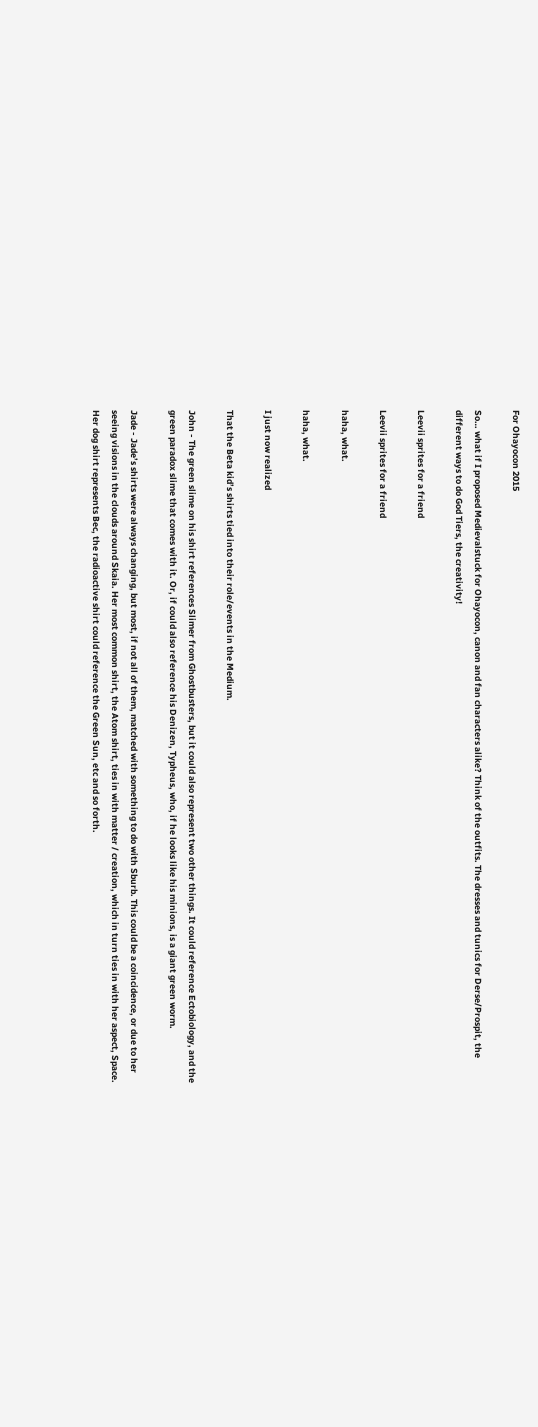For Ohayocon 2015

So… what if I proposed Medievalstuck for Ohayocon, canon and fan characters alike? Think of the outfits. The dresses and tunics for Derse/Prospit, the different ways to do God Tiers, the creativity!

Leevii sprites for a friend

Leevii sprites for a friend

haha, what.

haha, what.

I just now realized

That the Beta kid’s shirts tied into their role/events in the Medium.

John - The green slime on his shirt references Slimer from Ghostbusters, but it could also represent two other things. It could reference Ectobiology, and the green paradox slime that comes with it. Or, if could also reference his Denizen, Typheus, who, if he looks like his minions, is a giant green worm.

Jade - Jade’s shirts were always changing, but most, if not all of them, matched with something to do with Sburb. This could be a coincidence, or due to her seeing visions in the clouds around Skaia. Her most common shirt, the Atom shirt, ties in with matter / creation, which in turn ties in with her aspect, Space. Her dog shirt represents Bec, the radioactive shirt could reference the Green Sun, etc and so forth.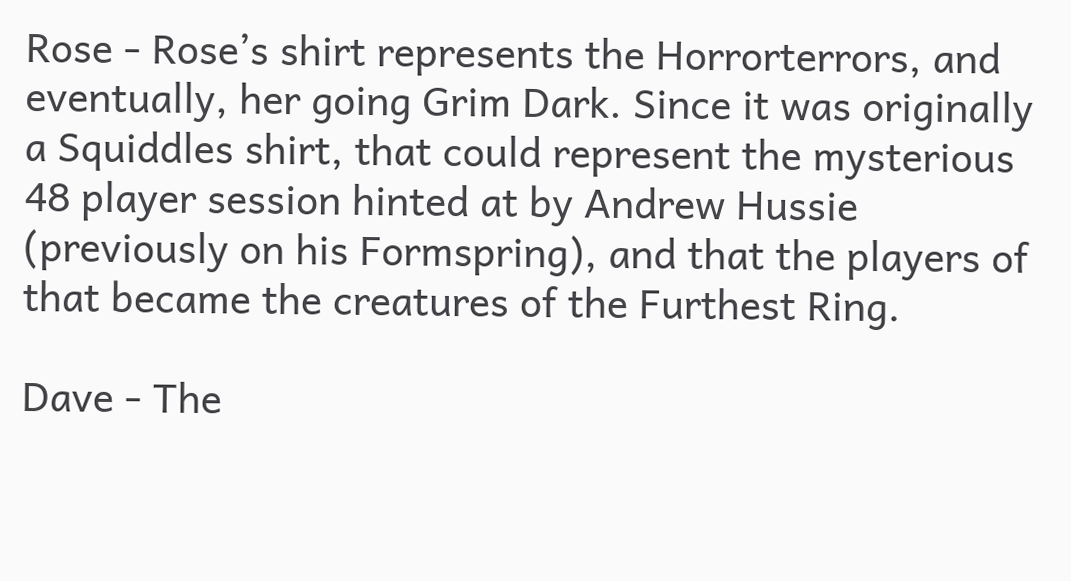Rose - Rose’s shirt represents the Horrorterrors, and eventually, her going Grim Dark. Since it was originally a Squiddles shirt, that could represent the mysterious 48 player session hinted at by Andrew Hussie (previously on his Formspring), and that the players of that became the creatures of the Furthest Ring.

Dave - The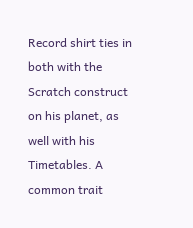Record shirt ties in both with the Scratch construct on his planet, as well with his Timetables. A common trait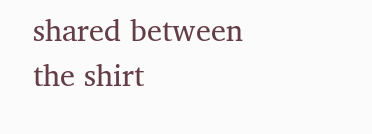shared between the shirt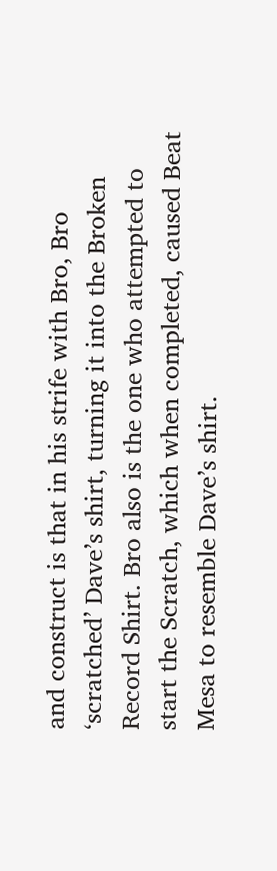and construct is that in his strife with Bro, Bro ‘scratched’ Dave’s shirt, turning it into the Broken Record Shirt. Bro also is the one who attempted to start the Scratch, which when completed, caused Beat Mesa to resemble Dave’s shirt.